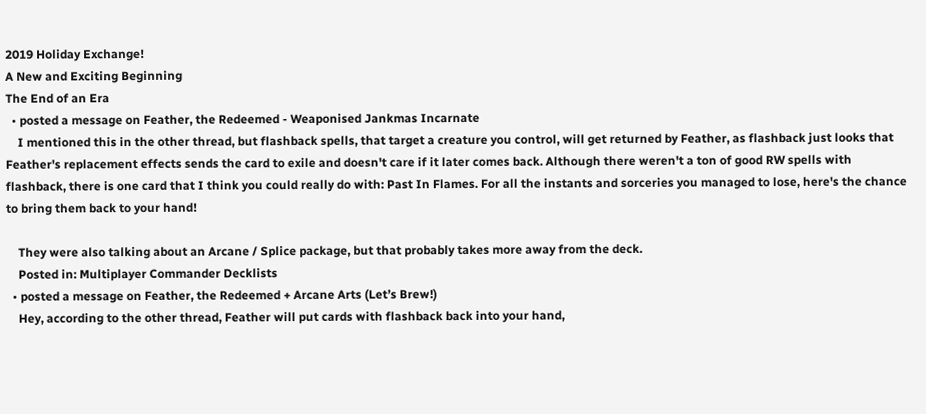2019 Holiday Exchange!
A New and Exciting Beginning
The End of an Era
  • posted a message on Feather, the Redeemed - Weaponised Jankmas Incarnate
    I mentioned this in the other thread, but flashback spells, that target a creature you control, will get returned by Feather, as flashback just looks that Feather's replacement effects sends the card to exile and doesn't care if it later comes back. Although there weren't a ton of good RW spells with flashback, there is one card that I think you could really do with: Past In Flames. For all the instants and sorceries you managed to lose, here's the chance to bring them back to your hand!

    They were also talking about an Arcane / Splice package, but that probably takes more away from the deck.
    Posted in: Multiplayer Commander Decklists
  • posted a message on Feather, the Redeemed + Arcane Arts (Let’s Brew!)
    Hey, according to the other thread, Feather will put cards with flashback back into your hand,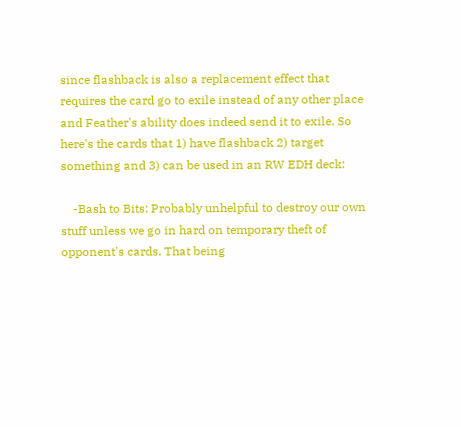since flashback is also a replacement effect that requires the card go to exile instead of any other place and Feather's ability does indeed send it to exile. So here's the cards that 1) have flashback 2) target something and 3) can be used in an RW EDH deck:

    -Bash to Bits: Probably unhelpful to destroy our own stuff unless we go in hard on temporary theft of opponent's cards. That being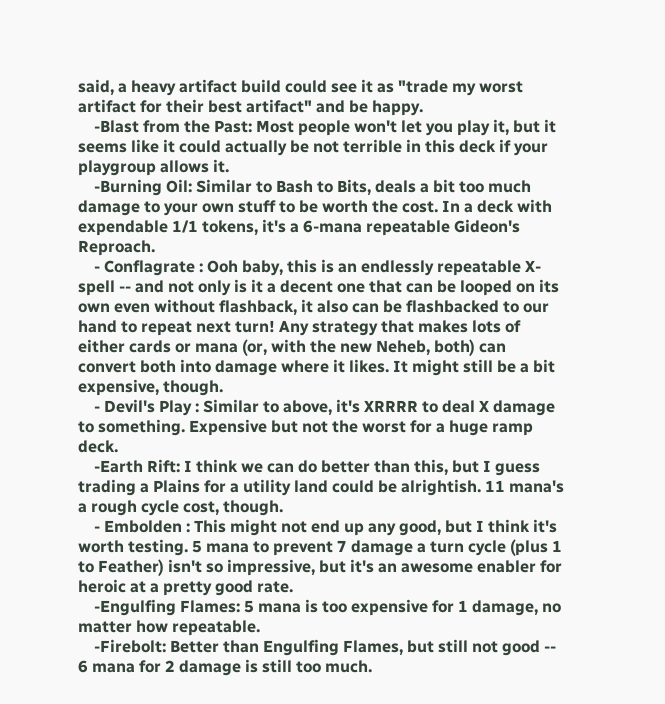said, a heavy artifact build could see it as "trade my worst artifact for their best artifact" and be happy.
    -Blast from the Past: Most people won't let you play it, but it seems like it could actually be not terrible in this deck if your playgroup allows it.
    -Burning Oil: Similar to Bash to Bits, deals a bit too much damage to your own stuff to be worth the cost. In a deck with expendable 1/1 tokens, it's a 6-mana repeatable Gideon's Reproach.
    - Conflagrate : Ooh baby, this is an endlessly repeatable X-spell -- and not only is it a decent one that can be looped on its own even without flashback, it also can be flashbacked to our hand to repeat next turn! Any strategy that makes lots of either cards or mana (or, with the new Neheb, both) can convert both into damage where it likes. It might still be a bit expensive, though.
    - Devil's Play : Similar to above, it's XRRRR to deal X damage to something. Expensive but not the worst for a huge ramp deck.
    -Earth Rift: I think we can do better than this, but I guess trading a Plains for a utility land could be alrightish. 11 mana's a rough cycle cost, though.
    - Embolden : This might not end up any good, but I think it's worth testing. 5 mana to prevent 7 damage a turn cycle (plus 1 to Feather) isn't so impressive, but it's an awesome enabler for heroic at a pretty good rate.
    -Engulfing Flames: 5 mana is too expensive for 1 damage, no matter how repeatable.
    -Firebolt: Better than Engulfing Flames, but still not good -- 6 mana for 2 damage is still too much.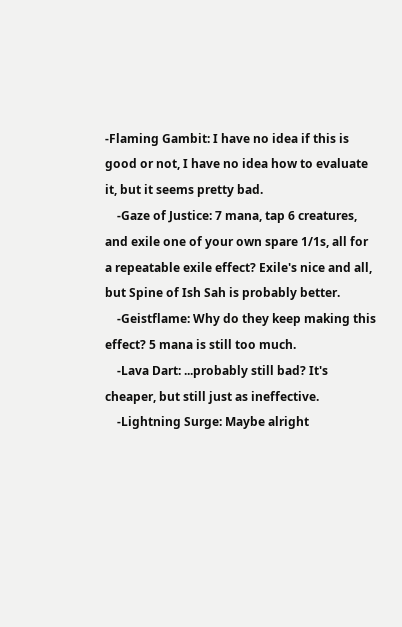-Flaming Gambit: I have no idea if this is good or not, I have no idea how to evaluate it, but it seems pretty bad.
    -Gaze of Justice: 7 mana, tap 6 creatures, and exile one of your own spare 1/1s, all for a repeatable exile effect? Exile's nice and all, but Spine of Ish Sah is probably better.
    -Geistflame: Why do they keep making this effect? 5 mana is still too much.
    -Lava Dart: ...probably still bad? It's cheaper, but still just as ineffective.
    -Lightning Surge: Maybe alright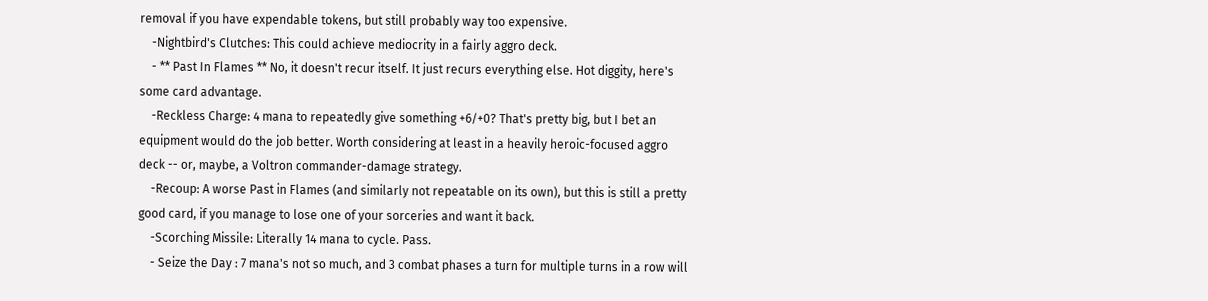removal if you have expendable tokens, but still probably way too expensive.
    -Nightbird's Clutches: This could achieve mediocrity in a fairly aggro deck.
    - ** Past In Flames ** No, it doesn't recur itself. It just recurs everything else. Hot diggity, here's some card advantage.
    -Reckless Charge: 4 mana to repeatedly give something +6/+0? That's pretty big, but I bet an equipment would do the job better. Worth considering at least in a heavily heroic-focused aggro deck -- or, maybe, a Voltron commander-damage strategy.
    -Recoup: A worse Past in Flames (and similarly not repeatable on its own), but this is still a pretty good card, if you manage to lose one of your sorceries and want it back.
    -Scorching Missile: Literally 14 mana to cycle. Pass.
    - Seize the Day : 7 mana's not so much, and 3 combat phases a turn for multiple turns in a row will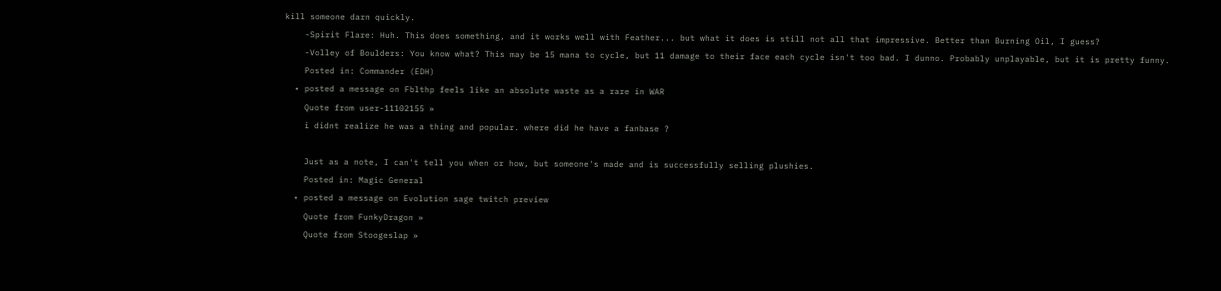kill someone darn quickly.
    -Spirit Flare: Huh. This does something, and it works well with Feather... but what it does is still not all that impressive. Better than Burning Oil, I guess?
    -Volley of Boulders: You know what? This may be 15 mana to cycle, but 11 damage to their face each cycle isn't too bad. I dunno. Probably unplayable, but it is pretty funny.
    Posted in: Commander (EDH)
  • posted a message on Fblthp feels like an absolute waste as a rare in WAR
    Quote from user-11102155 »
    i didnt realize he was a thing and popular. where did he have a fanbase ?

    Just as a note, I can't tell you when or how, but someone's made and is successfully selling plushies.
    Posted in: Magic General
  • posted a message on Evolution sage twitch preview
    Quote from FunkyDragon »
    Quote from Stoogeslap »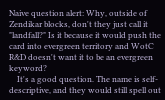Naive question alert: Why, outside of Zendikar blocks, don't they just call it "landfall?" Is it because it would push the card into evergreen territory and WotC R&D doesn't want it to be an evergreen keyword?
    It's a good question. The name is self-descriptive, and they would still spell out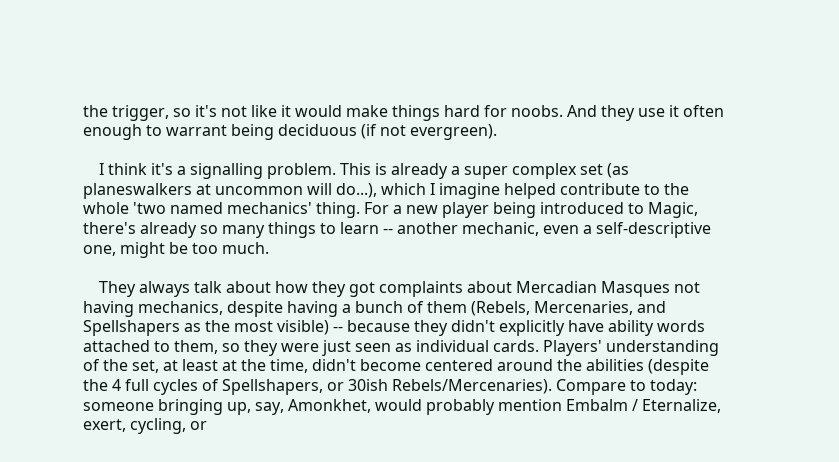the trigger, so it's not like it would make things hard for noobs. And they use it often enough to warrant being deciduous (if not evergreen).

    I think it's a signalling problem. This is already a super complex set (as planeswalkers at uncommon will do...), which I imagine helped contribute to the whole 'two named mechanics' thing. For a new player being introduced to Magic, there's already so many things to learn -- another mechanic, even a self-descriptive one, might be too much.

    They always talk about how they got complaints about Mercadian Masques not having mechanics, despite having a bunch of them (Rebels, Mercenaries, and Spellshapers as the most visible) -- because they didn't explicitly have ability words attached to them, so they were just seen as individual cards. Players' understanding of the set, at least at the time, didn't become centered around the abilities (despite the 4 full cycles of Spellshapers, or 30ish Rebels/Mercenaries). Compare to today: someone bringing up, say, Amonkhet, would probably mention Embalm / Eternalize, exert, cycling, or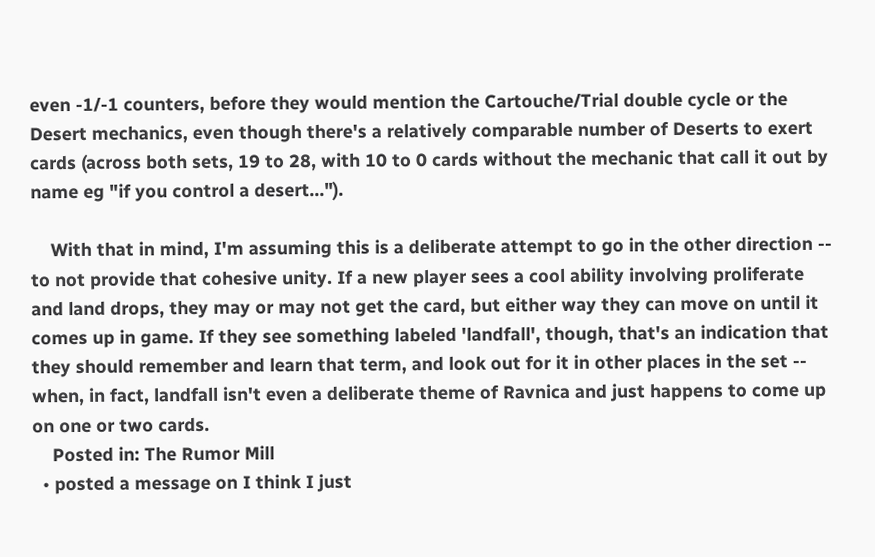even -1/-1 counters, before they would mention the Cartouche/Trial double cycle or the Desert mechanics, even though there's a relatively comparable number of Deserts to exert cards (across both sets, 19 to 28, with 10 to 0 cards without the mechanic that call it out by name eg "if you control a desert...").

    With that in mind, I'm assuming this is a deliberate attempt to go in the other direction -- to not provide that cohesive unity. If a new player sees a cool ability involving proliferate and land drops, they may or may not get the card, but either way they can move on until it comes up in game. If they see something labeled 'landfall', though, that's an indication that they should remember and learn that term, and look out for it in other places in the set -- when, in fact, landfall isn't even a deliberate theme of Ravnica and just happens to come up on one or two cards.
    Posted in: The Rumor Mill
  • posted a message on I think I just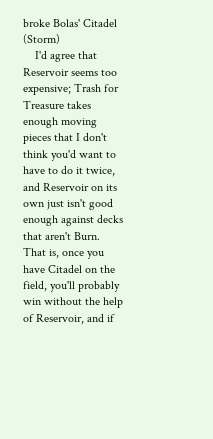broke Bolas' Citadel (Storm)
    I'd agree that Reservoir seems too expensive; Trash for Treasure takes enough moving pieces that I don't think you'd want to have to do it twice, and Reservoir on its own just isn't good enough against decks that aren't Burn. That is, once you have Citadel on the field, you'll probably win without the help of Reservoir, and if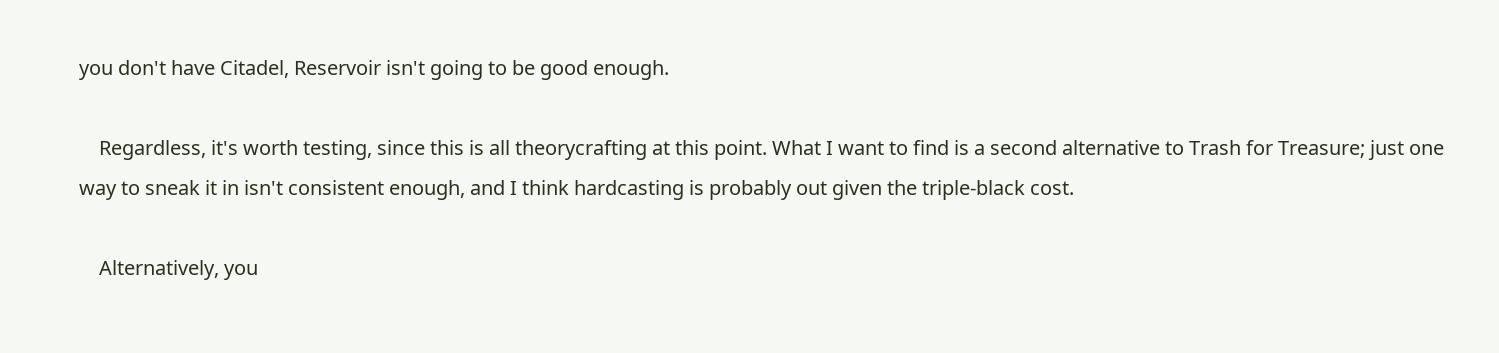you don't have Citadel, Reservoir isn't going to be good enough.

    Regardless, it's worth testing, since this is all theorycrafting at this point. What I want to find is a second alternative to Trash for Treasure; just one way to sneak it in isn't consistent enough, and I think hardcasting is probably out given the triple-black cost.

    Alternatively, you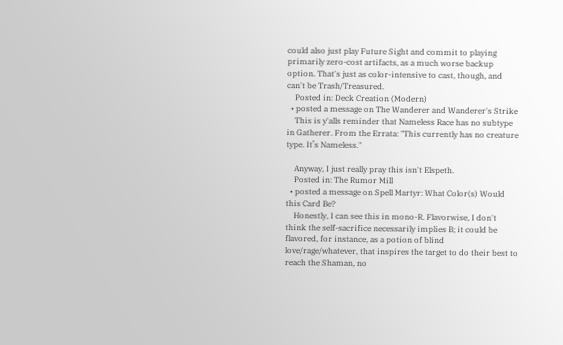could also just play Future Sight and commit to playing primarily zero-cost artifacts, as a much worse backup option. That's just as color-intensive to cast, though, and can't be Trash/Treasured.
    Posted in: Deck Creation (Modern)
  • posted a message on The Wanderer and Wanderer's Strike
    This is y'alls reminder that Nameless Race has no subtype in Gatherer. From the Errata: "This currently has no creature type. It’s Nameless."

    Anyway, I just really pray this isn't Elspeth.
    Posted in: The Rumor Mill
  • posted a message on Spell Martyr: What Color(s) Would this Card Be?
    Honestly, I can see this in mono-R. Flavorwise, I don't think the self-sacrifice necessarily implies B; it could be flavored, for instance, as a potion of blind love/rage/whatever, that inspires the target to do their best to reach the Shaman, no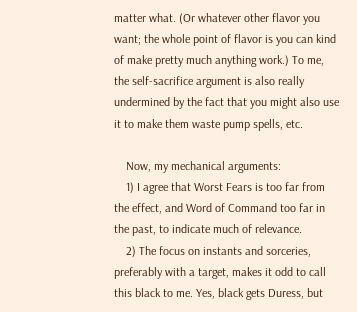matter what. (Or whatever other flavor you want; the whole point of flavor is you can kind of make pretty much anything work.) To me, the self-sacrifice argument is also really undermined by the fact that you might also use it to make them waste pump spells, etc.

    Now, my mechanical arguments:
    1) I agree that Worst Fears is too far from the effect, and Word of Command too far in the past, to indicate much of relevance.
    2) The focus on instants and sorceries, preferably with a target, makes it odd to call this black to me. Yes, black gets Duress, but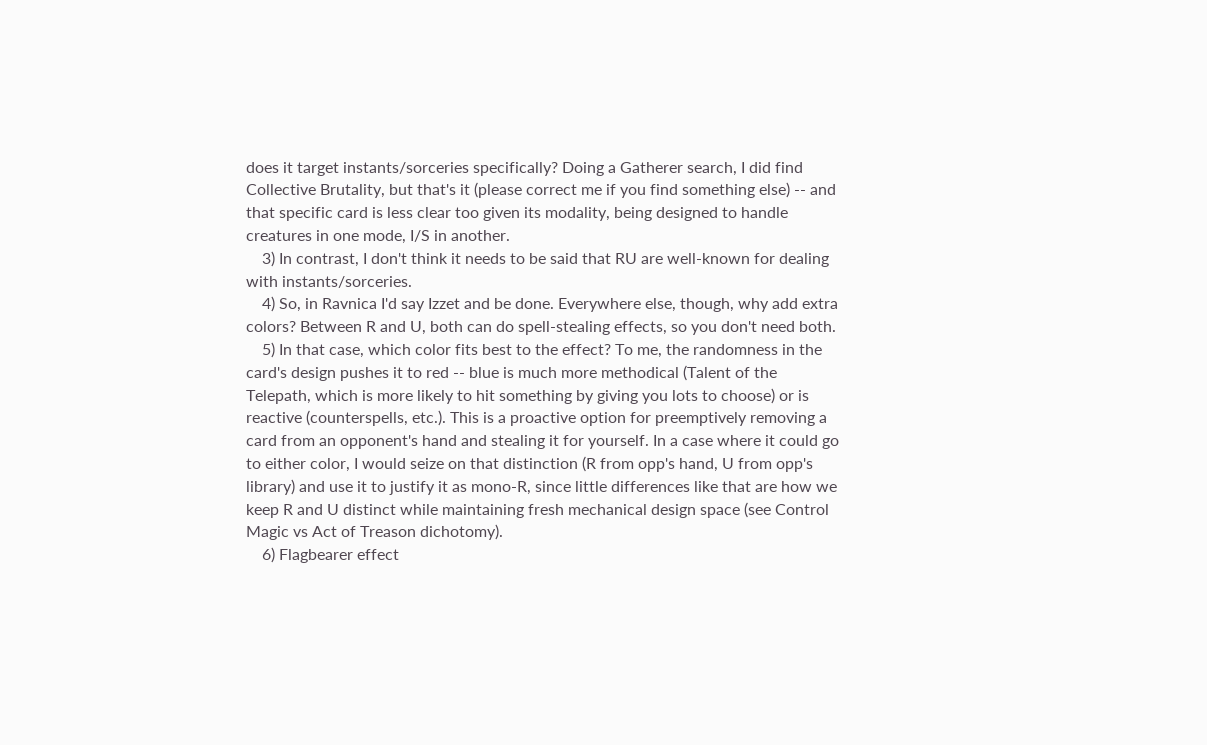does it target instants/sorceries specifically? Doing a Gatherer search, I did find Collective Brutality, but that's it (please correct me if you find something else) -- and that specific card is less clear too given its modality, being designed to handle creatures in one mode, I/S in another.
    3) In contrast, I don't think it needs to be said that RU are well-known for dealing with instants/sorceries.
    4) So, in Ravnica I'd say Izzet and be done. Everywhere else, though, why add extra colors? Between R and U, both can do spell-stealing effects, so you don't need both.
    5) In that case, which color fits best to the effect? To me, the randomness in the card's design pushes it to red -- blue is much more methodical (Talent of the Telepath, which is more likely to hit something by giving you lots to choose) or is reactive (counterspells, etc.). This is a proactive option for preemptively removing a card from an opponent's hand and stealing it for yourself. In a case where it could go to either color, I would seize on that distinction (R from opp's hand, U from opp's library) and use it to justify it as mono-R, since little differences like that are how we keep R and U distinct while maintaining fresh mechanical design space (see Control Magic vs Act of Treason dichotomy).
    6) Flagbearer effect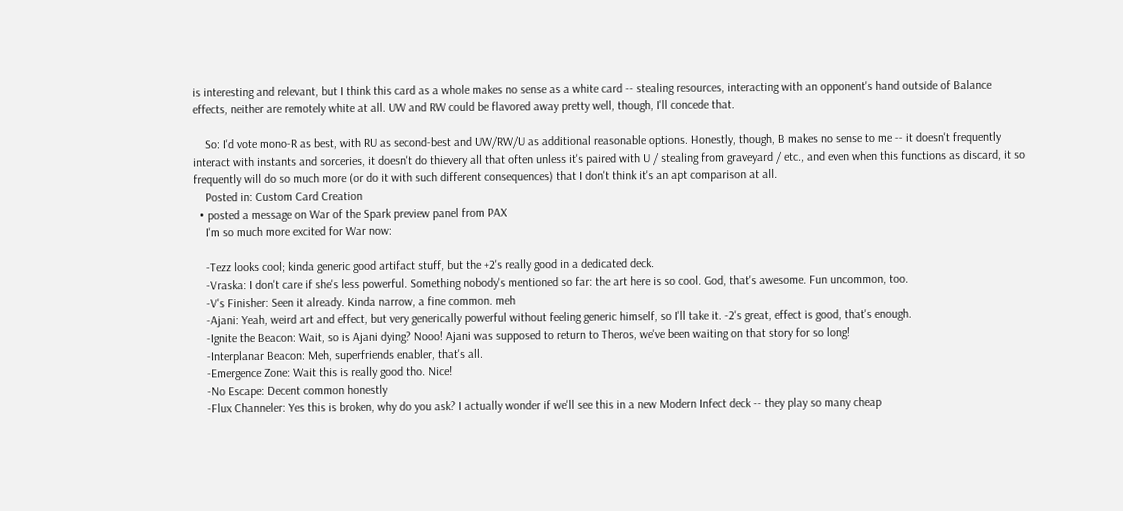is interesting and relevant, but I think this card as a whole makes no sense as a white card -- stealing resources, interacting with an opponent's hand outside of Balance effects, neither are remotely white at all. UW and RW could be flavored away pretty well, though, I'll concede that.

    So: I'd vote mono-R as best, with RU as second-best and UW/RW/U as additional reasonable options. Honestly, though, B makes no sense to me -- it doesn't frequently interact with instants and sorceries, it doesn't do thievery all that often unless it's paired with U / stealing from graveyard / etc., and even when this functions as discard, it so frequently will do so much more (or do it with such different consequences) that I don't think it's an apt comparison at all.
    Posted in: Custom Card Creation
  • posted a message on War of the Spark preview panel from PAX
    I'm so much more excited for War now:

    -Tezz looks cool; kinda generic good artifact stuff, but the +2's really good in a dedicated deck.
    -Vraska: I don't care if she's less powerful. Something nobody's mentioned so far: the art here is so cool. God, that's awesome. Fun uncommon, too.
    -V's Finisher: Seen it already. Kinda narrow, a fine common. meh
    -Ajani: Yeah, weird art and effect, but very generically powerful without feeling generic himself, so I'll take it. -2's great, effect is good, that's enough.
    -Ignite the Beacon: Wait, so is Ajani dying? Nooo! Ajani was supposed to return to Theros, we've been waiting on that story for so long!
    -Interplanar Beacon: Meh, superfriends enabler, that's all.
    -Emergence Zone: Wait this is really good tho. Nice!
    -No Escape: Decent common honestly
    -Flux Channeler: Yes this is broken, why do you ask? I actually wonder if we'll see this in a new Modern Infect deck -- they play so many cheap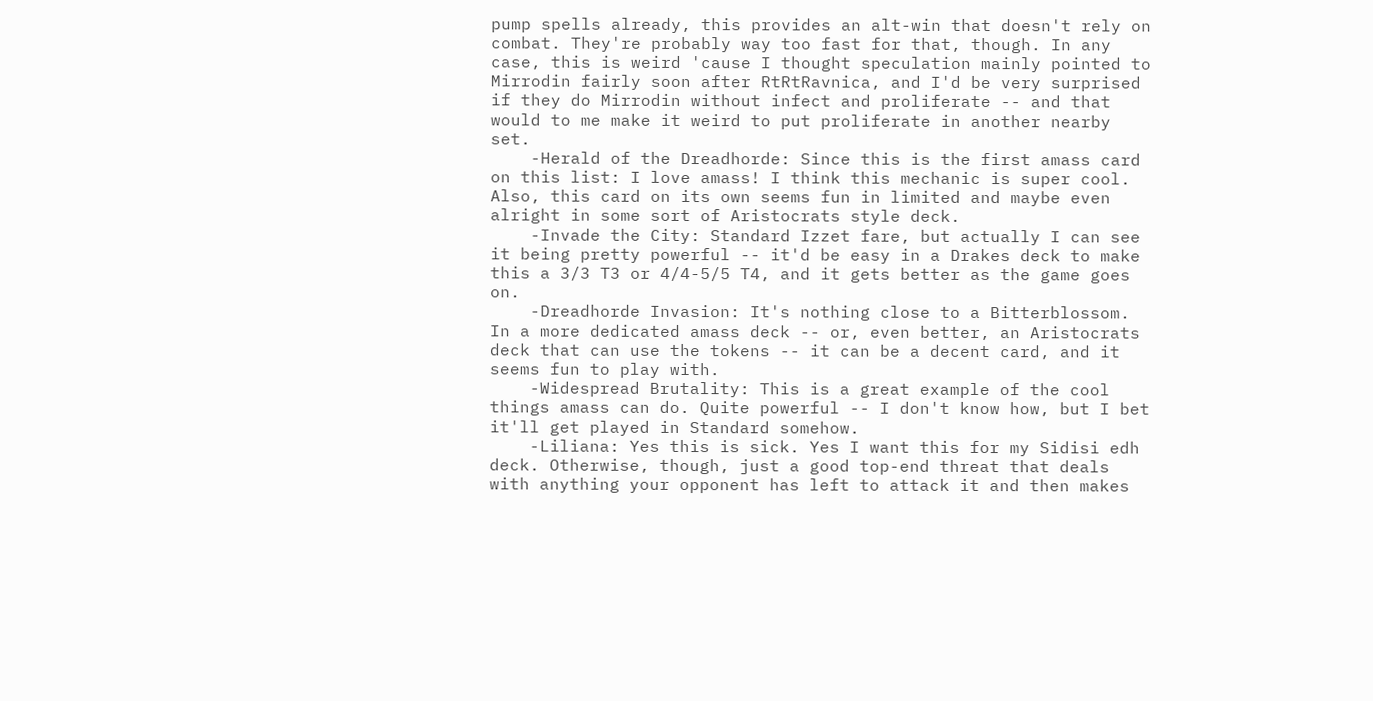pump spells already, this provides an alt-win that doesn't rely on combat. They're probably way too fast for that, though. In any case, this is weird 'cause I thought speculation mainly pointed to Mirrodin fairly soon after RtRtRavnica, and I'd be very surprised if they do Mirrodin without infect and proliferate -- and that would to me make it weird to put proliferate in another nearby set.
    -Herald of the Dreadhorde: Since this is the first amass card on this list: I love amass! I think this mechanic is super cool. Also, this card on its own seems fun in limited and maybe even alright in some sort of Aristocrats style deck.
    -Invade the City: Standard Izzet fare, but actually I can see it being pretty powerful -- it'd be easy in a Drakes deck to make this a 3/3 T3 or 4/4-5/5 T4, and it gets better as the game goes on.
    -Dreadhorde Invasion: It's nothing close to a Bitterblossom. In a more dedicated amass deck -- or, even better, an Aristocrats deck that can use the tokens -- it can be a decent card, and it seems fun to play with.
    -Widespread Brutality: This is a great example of the cool things amass can do. Quite powerful -- I don't know how, but I bet it'll get played in Standard somehow.
    -Liliana: Yes this is sick. Yes I want this for my Sidisi edh deck. Otherwise, though, just a good top-end threat that deals with anything your opponent has left to attack it and then makes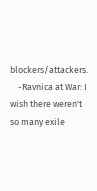blockers/attackers.
    -Ravnica at War: I wish there weren't so many exile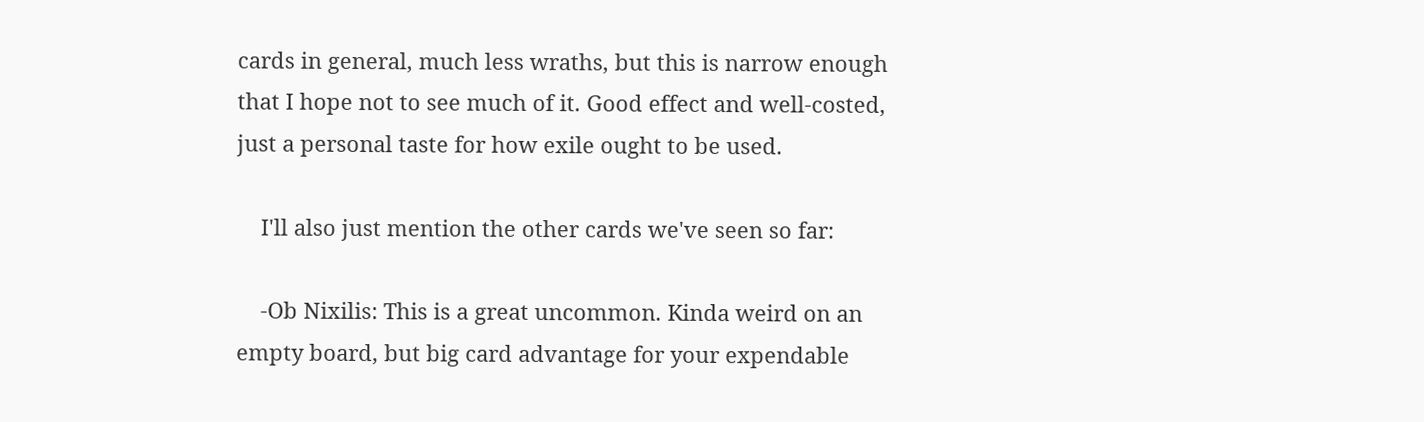cards in general, much less wraths, but this is narrow enough that I hope not to see much of it. Good effect and well-costed, just a personal taste for how exile ought to be used.

    I'll also just mention the other cards we've seen so far:

    -Ob Nixilis: This is a great uncommon. Kinda weird on an empty board, but big card advantage for your expendable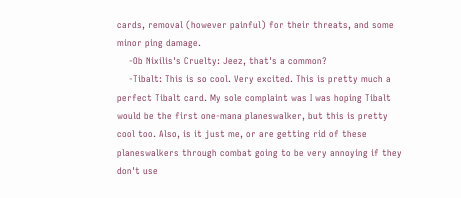cards, removal (however painful) for their threats, and some minor ping damage.
    -Ob Nixilis's Cruelty: Jeez, that's a common?
    -Tibalt: This is so cool. Very excited. This is pretty much a perfect Tibalt card. My sole complaint was I was hoping Tibalt would be the first one-mana planeswalker, but this is pretty cool too. Also, is it just me, or are getting rid of these planeswalkers through combat going to be very annoying if they don't use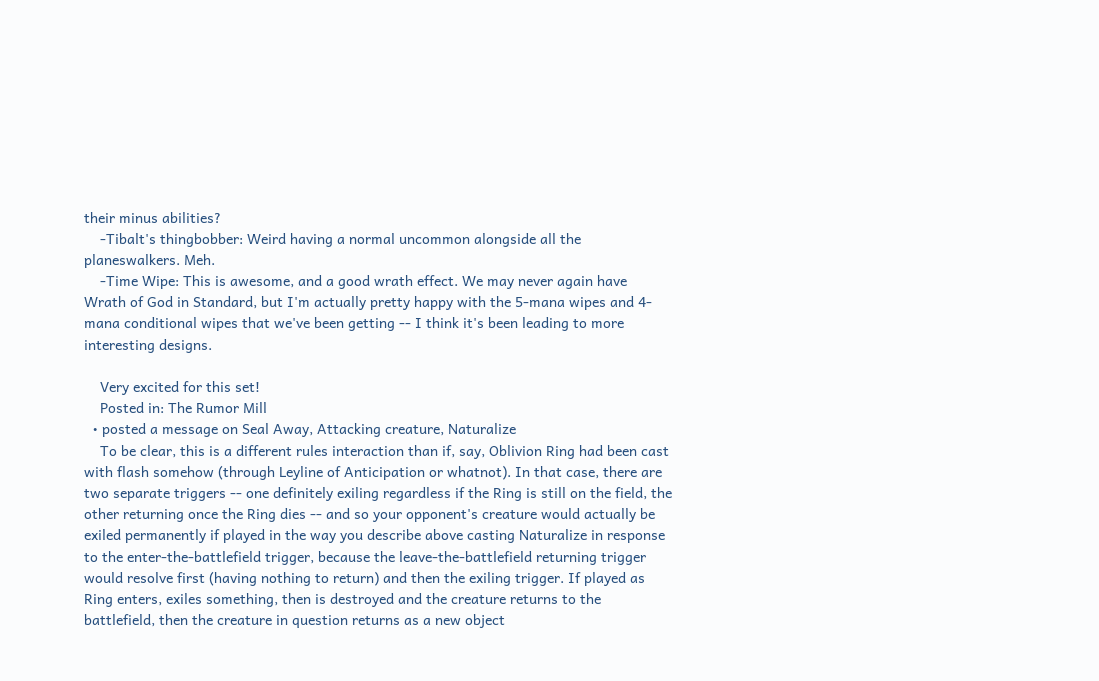their minus abilities?
    -Tibalt's thingbobber: Weird having a normal uncommon alongside all the planeswalkers. Meh.
    -Time Wipe: This is awesome, and a good wrath effect. We may never again have Wrath of God in Standard, but I'm actually pretty happy with the 5-mana wipes and 4-mana conditional wipes that we've been getting -- I think it's been leading to more interesting designs.

    Very excited for this set!
    Posted in: The Rumor Mill
  • posted a message on Seal Away, Attacking creature, Naturalize
    To be clear, this is a different rules interaction than if, say, Oblivion Ring had been cast with flash somehow (through Leyline of Anticipation or whatnot). In that case, there are two separate triggers -- one definitely exiling regardless if the Ring is still on the field, the other returning once the Ring dies -- and so your opponent's creature would actually be exiled permanently if played in the way you describe above casting Naturalize in response to the enter-the-battlefield trigger, because the leave-the-battlefield returning trigger would resolve first (having nothing to return) and then the exiling trigger. If played as Ring enters, exiles something, then is destroyed and the creature returns to the battlefield, then the creature in question returns as a new object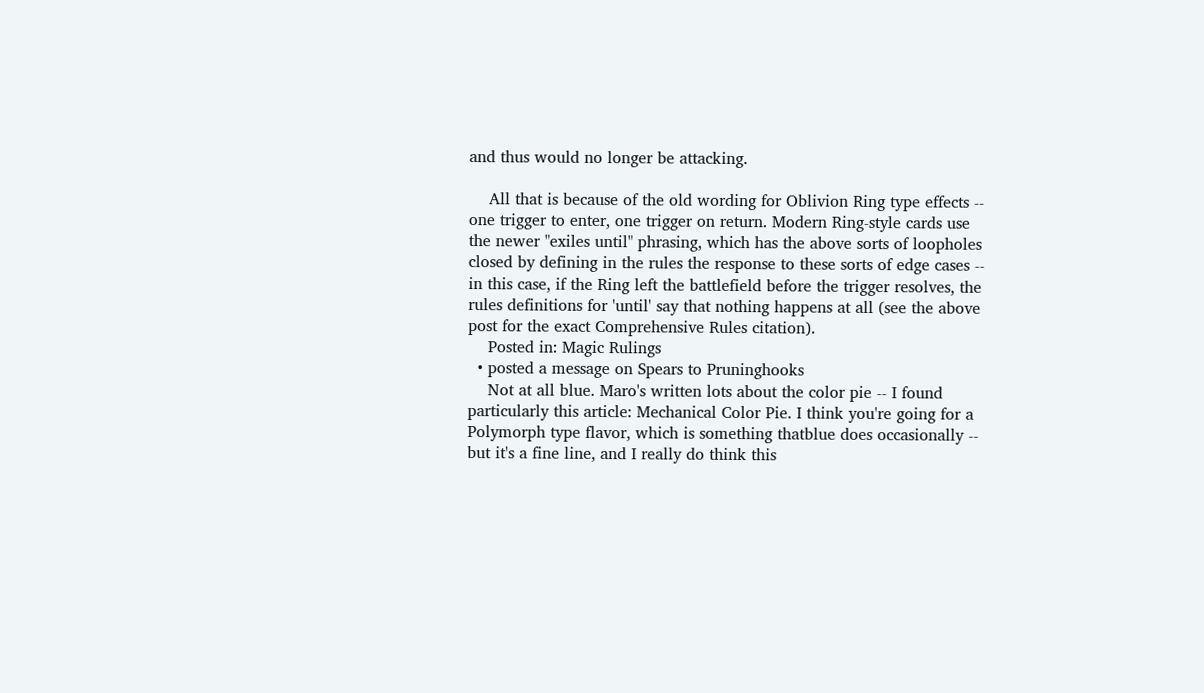and thus would no longer be attacking.

    All that is because of the old wording for Oblivion Ring type effects -- one trigger to enter, one trigger on return. Modern Ring-style cards use the newer "exiles until" phrasing, which has the above sorts of loopholes closed by defining in the rules the response to these sorts of edge cases -- in this case, if the Ring left the battlefield before the trigger resolves, the rules definitions for 'until' say that nothing happens at all (see the above post for the exact Comprehensive Rules citation).
    Posted in: Magic Rulings
  • posted a message on Spears to Pruninghooks
    Not at all blue. Maro's written lots about the color pie -- I found particularly this article: Mechanical Color Pie. I think you're going for a Polymorph type flavor, which is something thatblue does occasionally -- but it's a fine line, and I really do think this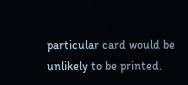particular card would be unlikely to be printed.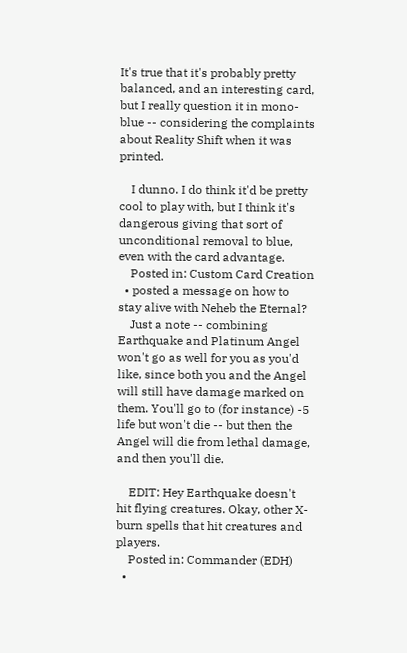It's true that it's probably pretty balanced, and an interesting card, but I really question it in mono-blue -- considering the complaints about Reality Shift when it was printed.

    I dunno. I do think it'd be pretty cool to play with, but I think it's dangerous giving that sort of unconditional removal to blue, even with the card advantage.
    Posted in: Custom Card Creation
  • posted a message on how to stay alive with Neheb the Eternal?
    Just a note -- combining Earthquake and Platinum Angel won't go as well for you as you'd like, since both you and the Angel will still have damage marked on them. You'll go to (for instance) -5 life but won't die -- but then the Angel will die from lethal damage, and then you'll die.

    EDIT: Hey Earthquake doesn't hit flying creatures. Okay, other X-burn spells that hit creatures and players.
    Posted in: Commander (EDH)
  •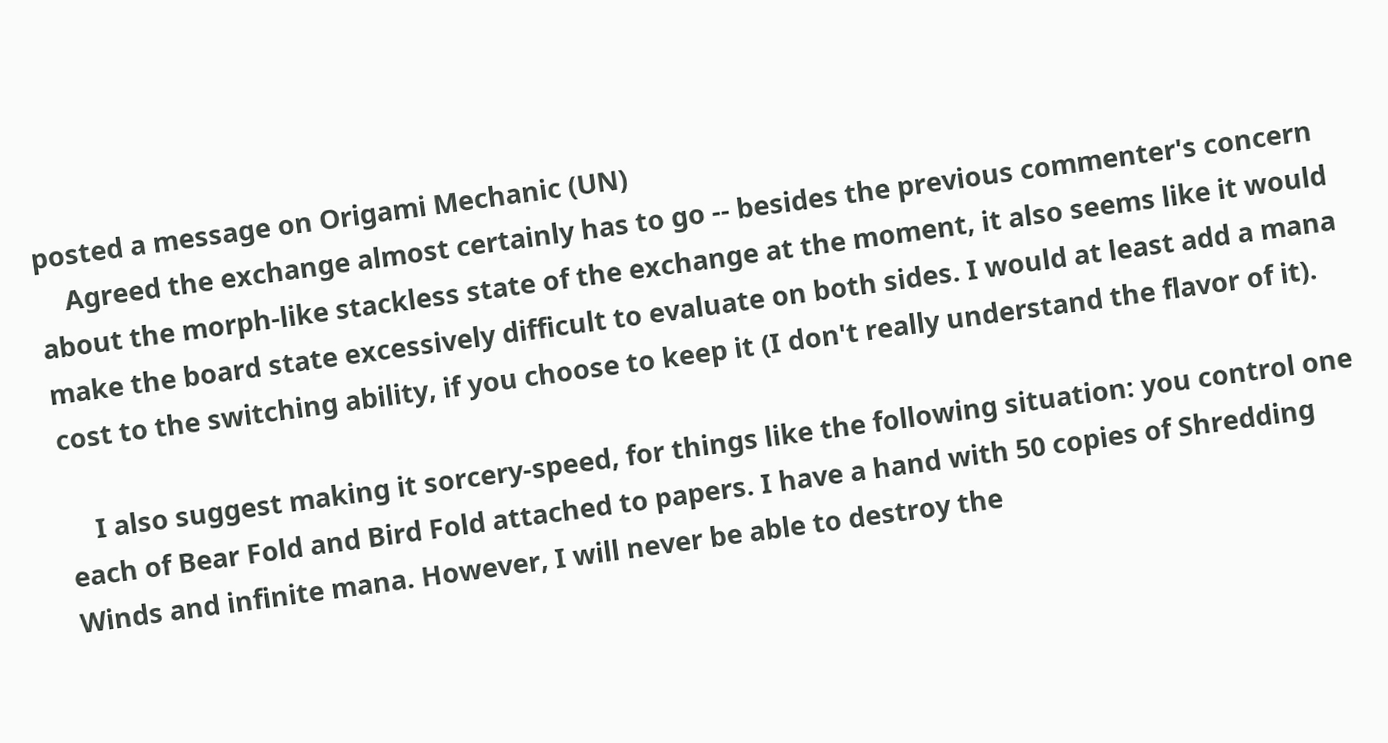posted a message on Origami Mechanic (UN)
    Agreed the exchange almost certainly has to go -- besides the previous commenter's concern about the morph-like stackless state of the exchange at the moment, it also seems like it would make the board state excessively difficult to evaluate on both sides. I would at least add a mana cost to the switching ability, if you choose to keep it (I don't really understand the flavor of it).

    I also suggest making it sorcery-speed, for things like the following situation: you control one each of Bear Fold and Bird Fold attached to papers. I have a hand with 50 copies of Shredding Winds and infinite mana. However, I will never be able to destroy the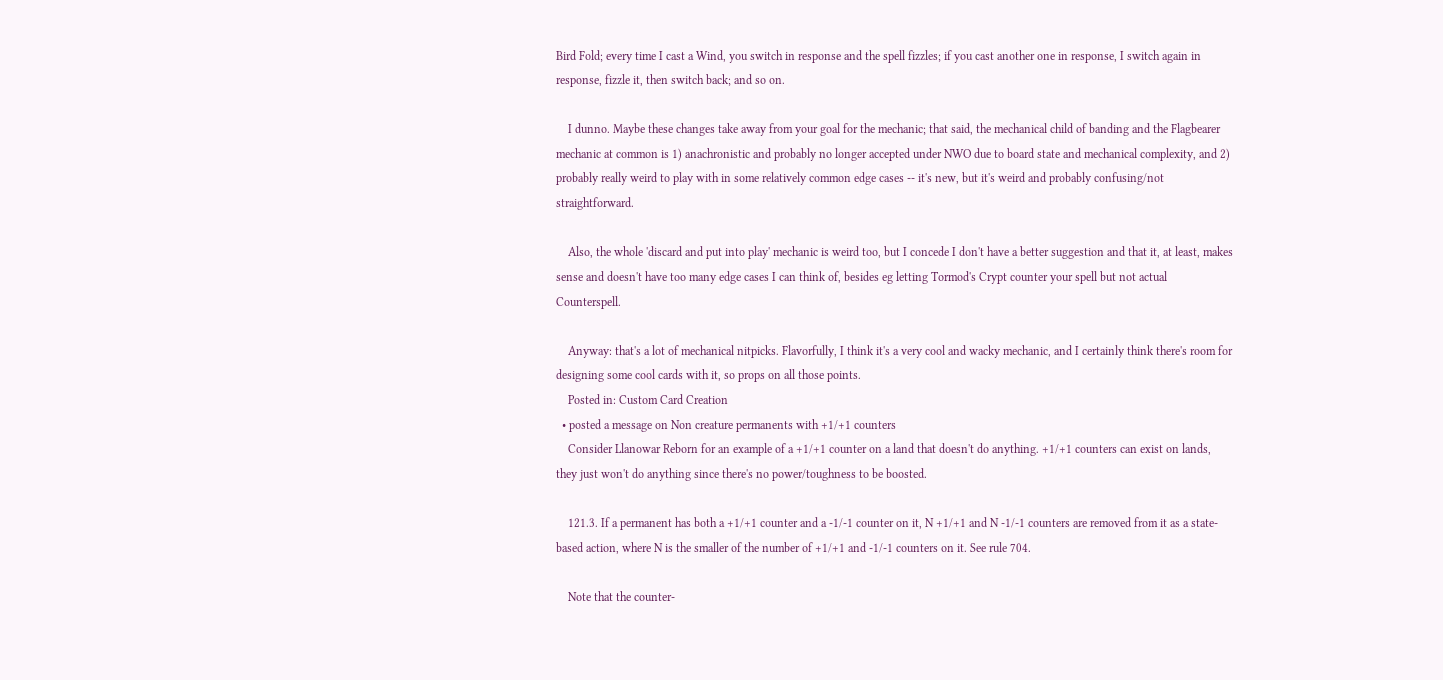Bird Fold; every time I cast a Wind, you switch in response and the spell fizzles; if you cast another one in response, I switch again in response, fizzle it, then switch back; and so on.

    I dunno. Maybe these changes take away from your goal for the mechanic; that said, the mechanical child of banding and the Flagbearer mechanic at common is 1) anachronistic and probably no longer accepted under NWO due to board state and mechanical complexity, and 2) probably really weird to play with in some relatively common edge cases -- it's new, but it's weird and probably confusing/not straightforward.

    Also, the whole 'discard and put into play' mechanic is weird too, but I concede I don't have a better suggestion and that it, at least, makes sense and doesn't have too many edge cases I can think of, besides eg letting Tormod's Crypt counter your spell but not actual Counterspell.

    Anyway: that's a lot of mechanical nitpicks. Flavorfully, I think it's a very cool and wacky mechanic, and I certainly think there's room for designing some cool cards with it, so props on all those points.
    Posted in: Custom Card Creation
  • posted a message on Non creature permanents with +1/+1 counters
    Consider Llanowar Reborn for an example of a +1/+1 counter on a land that doesn't do anything. +1/+1 counters can exist on lands, they just won't do anything since there's no power/toughness to be boosted.

    121.3. If a permanent has both a +1/+1 counter and a -1/-1 counter on it, N +1/+1 and N -1/-1 counters are removed from it as a state-based action, where N is the smaller of the number of +1/+1 and -1/-1 counters on it. See rule 704.

    Note that the counter-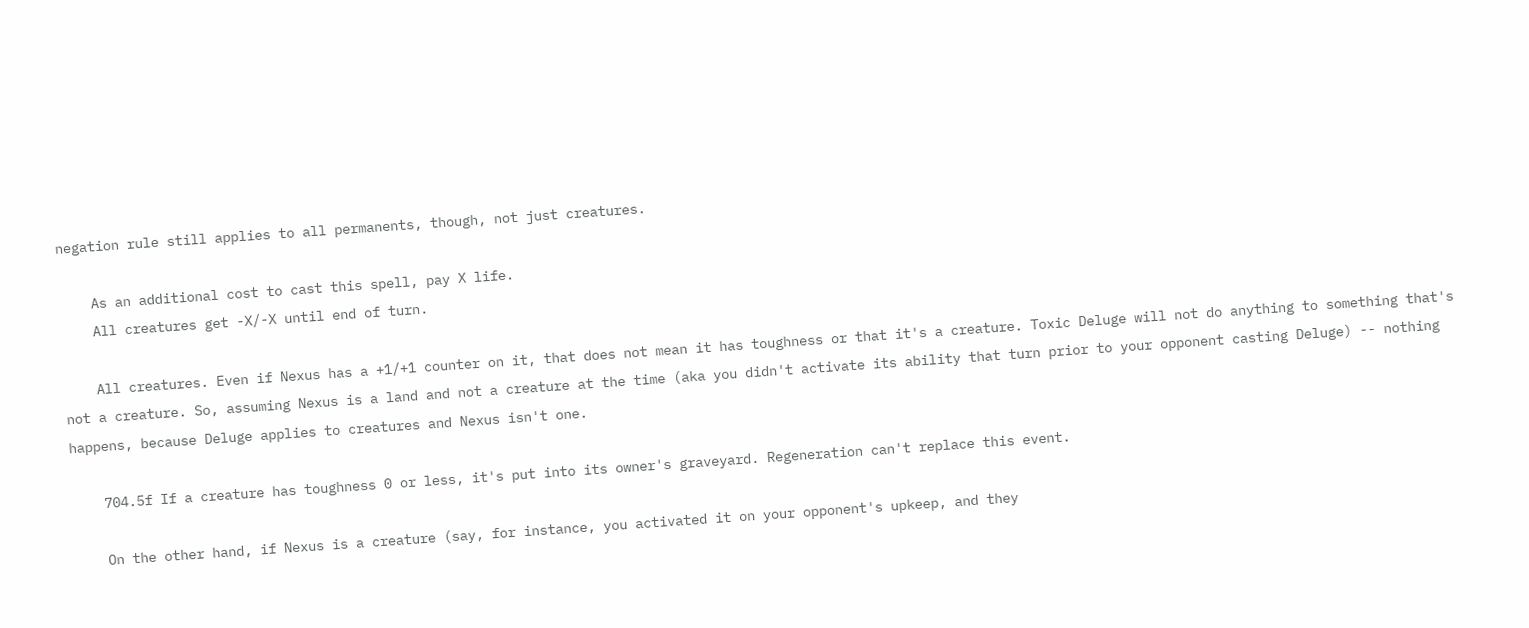negation rule still applies to all permanents, though, not just creatures.

    As an additional cost to cast this spell, pay X life.
    All creatures get -X/-X until end of turn.

    All creatures. Even if Nexus has a +1/+1 counter on it, that does not mean it has toughness or that it's a creature. Toxic Deluge will not do anything to something that's not a creature. So, assuming Nexus is a land and not a creature at the time (aka you didn't activate its ability that turn prior to your opponent casting Deluge) -- nothing happens, because Deluge applies to creatures and Nexus isn't one.

    704.5f If a creature has toughness 0 or less, it's put into its owner's graveyard. Regeneration can't replace this event.

    On the other hand, if Nexus is a creature (say, for instance, you activated it on your opponent's upkeep, and they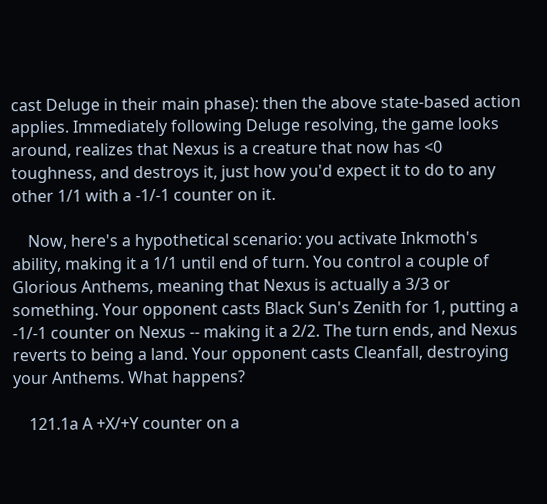cast Deluge in their main phase): then the above state-based action applies. Immediately following Deluge resolving, the game looks around, realizes that Nexus is a creature that now has <0 toughness, and destroys it, just how you'd expect it to do to any other 1/1 with a -1/-1 counter on it.

    Now, here's a hypothetical scenario: you activate Inkmoth's ability, making it a 1/1 until end of turn. You control a couple of Glorious Anthems, meaning that Nexus is actually a 3/3 or something. Your opponent casts Black Sun's Zenith for 1, putting a -1/-1 counter on Nexus -- making it a 2/2. The turn ends, and Nexus reverts to being a land. Your opponent casts Cleanfall, destroying your Anthems. What happens?

    121.1a A +X/+Y counter on a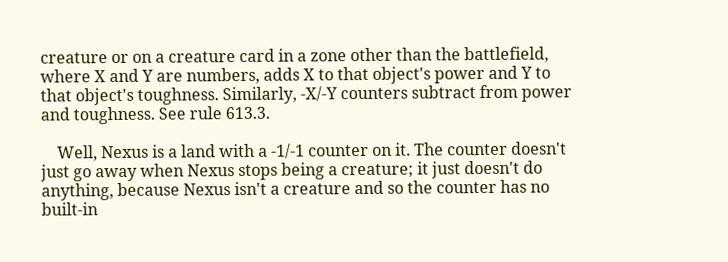creature or on a creature card in a zone other than the battlefield, where X and Y are numbers, adds X to that object's power and Y to that object's toughness. Similarly, -X/-Y counters subtract from power and toughness. See rule 613.3.

    Well, Nexus is a land with a -1/-1 counter on it. The counter doesn't just go away when Nexus stops being a creature; it just doesn't do anything, because Nexus isn't a creature and so the counter has no built-in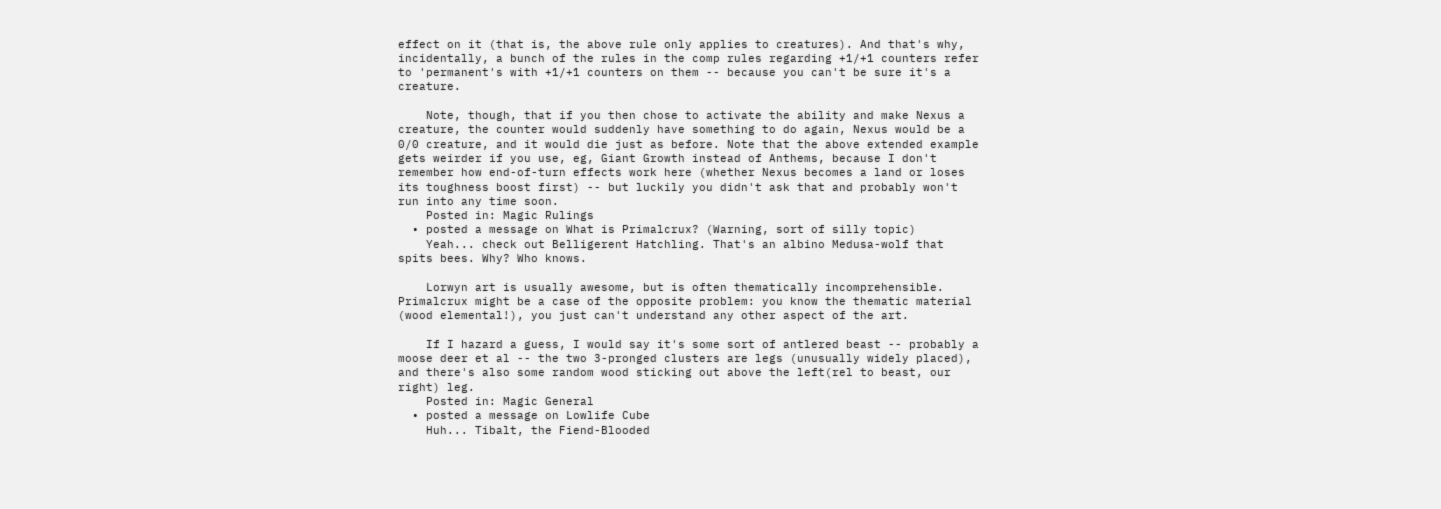effect on it (that is, the above rule only applies to creatures). And that's why, incidentally, a bunch of the rules in the comp rules regarding +1/+1 counters refer to 'permanent's with +1/+1 counters on them -- because you can't be sure it's a creature.

    Note, though, that if you then chose to activate the ability and make Nexus a creature, the counter would suddenly have something to do again, Nexus would be a 0/0 creature, and it would die just as before. Note that the above extended example gets weirder if you use, eg, Giant Growth instead of Anthems, because I don't remember how end-of-turn effects work here (whether Nexus becomes a land or loses its toughness boost first) -- but luckily you didn't ask that and probably won't run into any time soon.
    Posted in: Magic Rulings
  • posted a message on What is Primalcrux? (Warning, sort of silly topic)
    Yeah... check out Belligerent Hatchling. That's an albino Medusa-wolf that spits bees. Why? Who knows.

    Lorwyn art is usually awesome, but is often thematically incomprehensible. Primalcrux might be a case of the opposite problem: you know the thematic material (wood elemental!), you just can't understand any other aspect of the art.

    If I hazard a guess, I would say it's some sort of antlered beast -- probably a moose deer et al -- the two 3-pronged clusters are legs (unusually widely placed), and there's also some random wood sticking out above the left(rel to beast, our right) leg.
    Posted in: Magic General
  • posted a message on Lowlife Cube
    Huh... Tibalt, the Fiend-Blooded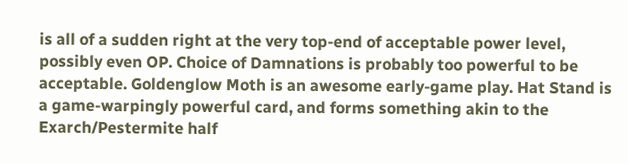is all of a sudden right at the very top-end of acceptable power level, possibly even OP. Choice of Damnations is probably too powerful to be acceptable. Goldenglow Moth is an awesome early-game play. Hat Stand is a game-warpingly powerful card, and forms something akin to the Exarch/Pestermite half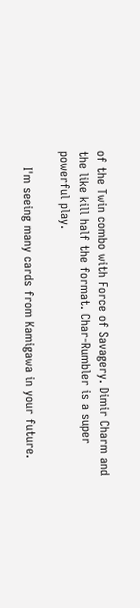of the Twin combo with Force of Savagery. Dimir Charm and the like kill half the format. Char-Rumbler is a super powerful play.

    I'm seeing many cards from Kamigawa in your future.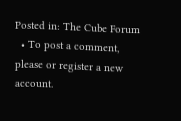Posted in: The Cube Forum
  • To post a comment, please or register a new account.